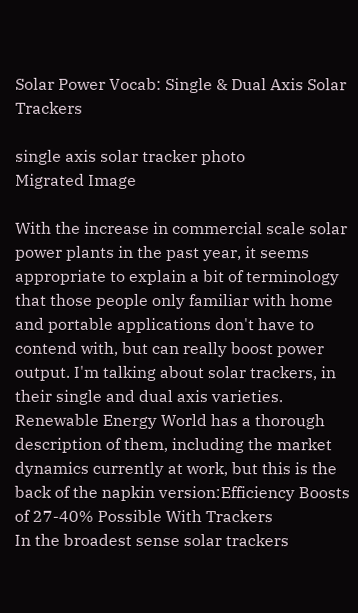Solar Power Vocab: Single & Dual Axis Solar Trackers

single axis solar tracker photo
Migrated Image

With the increase in commercial scale solar power plants in the past year, it seems appropriate to explain a bit of terminology that those people only familiar with home and portable applications don't have to contend with, but can really boost power output. I'm talking about solar trackers, in their single and dual axis varieties. Renewable Energy World has a thorough description of them, including the market dynamics currently at work, but this is the back of the napkin version:Efficiency Boosts of 27-40% Possible With Trackers
In the broadest sense solar trackers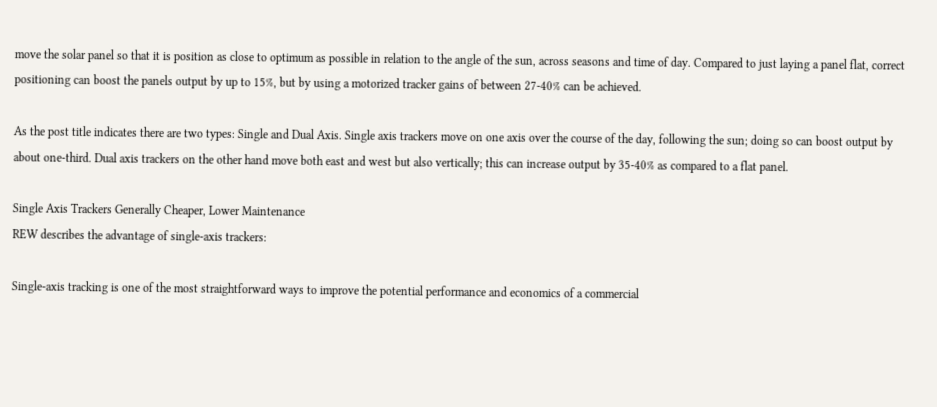move the solar panel so that it is position as close to optimum as possible in relation to the angle of the sun, across seasons and time of day. Compared to just laying a panel flat, correct positioning can boost the panels output by up to 15%, but by using a motorized tracker gains of between 27-40% can be achieved.

As the post title indicates there are two types: Single and Dual Axis. Single axis trackers move on one axis over the course of the day, following the sun; doing so can boost output by about one-third. Dual axis trackers on the other hand move both east and west but also vertically; this can increase output by 35-40% as compared to a flat panel.

Single Axis Trackers Generally Cheaper, Lower Maintenance
REW describes the advantage of single-axis trackers:

Single-axis tracking is one of the most straightforward ways to improve the potential performance and economics of a commercial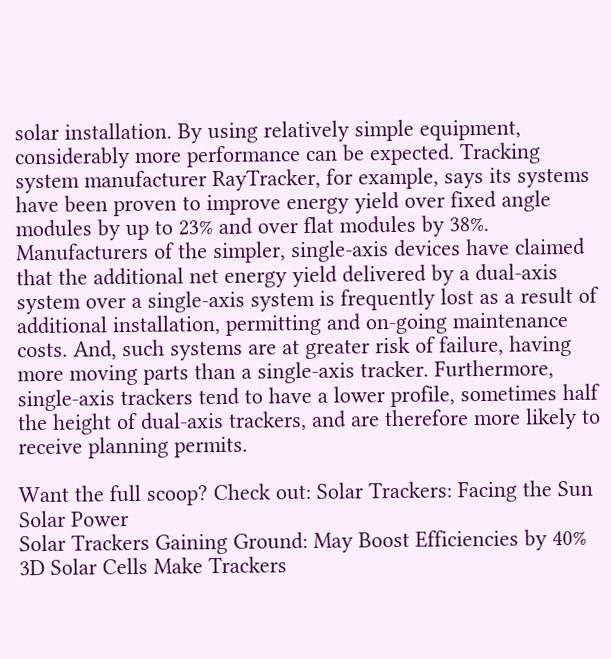solar installation. By using relatively simple equipment, considerably more performance can be expected. Tracking system manufacturer RayTracker, for example, says its systems have been proven to improve energy yield over fixed angle modules by up to 23% and over flat modules by 38%.
Manufacturers of the simpler, single-axis devices have claimed that the additional net energy yield delivered by a dual-axis system over a single-axis system is frequently lost as a result of additional installation, permitting and on-going maintenance costs. And, such systems are at greater risk of failure, having more moving parts than a single-axis tracker. Furthermore, single-axis trackers tend to have a lower profile, sometimes half the height of dual-axis trackers, and are therefore more likely to receive planning permits.

Want the full scoop? Check out: Solar Trackers: Facing the Sun
Solar Power
Solar Trackers Gaining Ground: May Boost Efficiencies by 40%
3D Solar Cells Make Trackers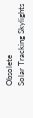Obsolete
Solar Tracking Skylights